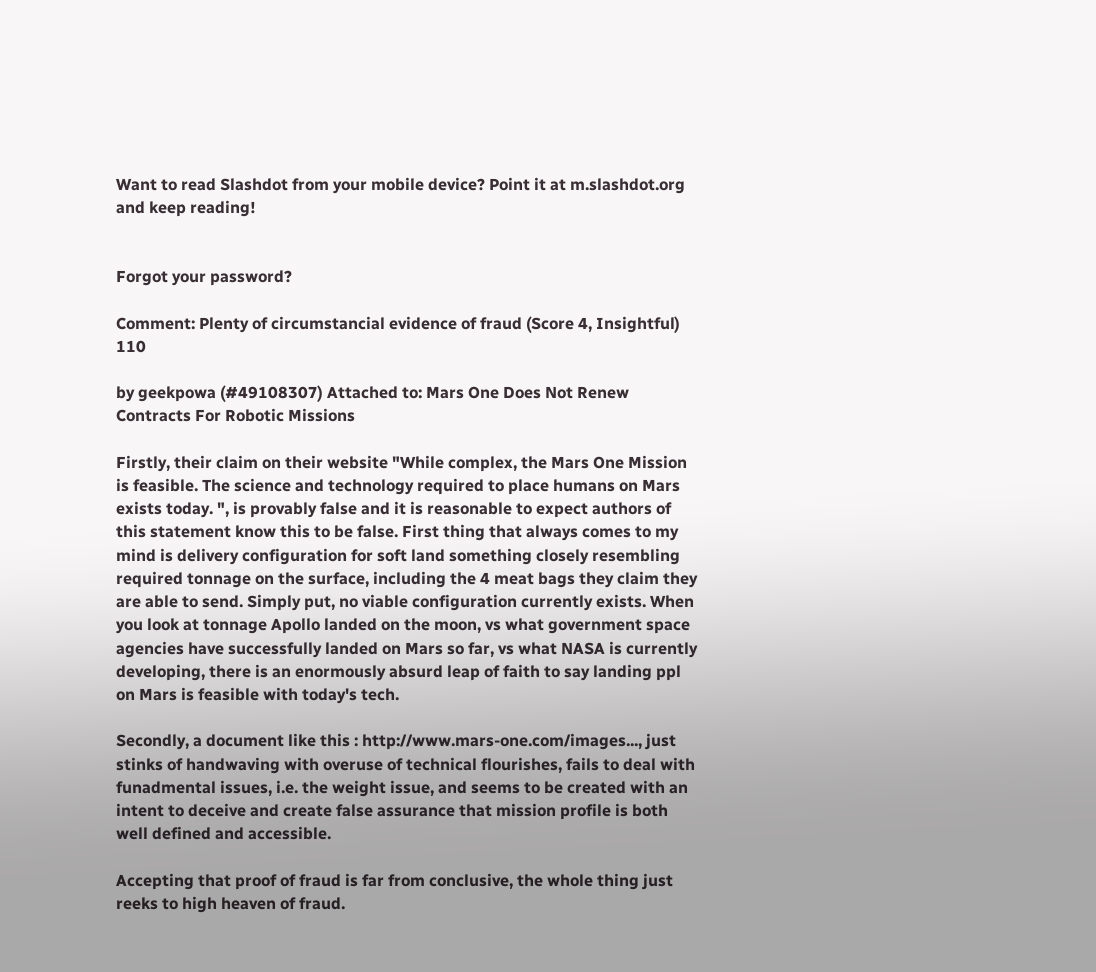Want to read Slashdot from your mobile device? Point it at m.slashdot.org and keep reading!


Forgot your password?

Comment: Plenty of circumstancial evidence of fraud (Score 4, Insightful) 110

by geekpowa (#49108307) Attached to: Mars One Does Not Renew Contracts For Robotic Missions

Firstly, their claim on their website "While complex, the Mars One Mission is feasible. The science and technology required to place humans on Mars exists today. ", is provably false and it is reasonable to expect authors of this statement know this to be false. First thing that always comes to my mind is delivery configuration for soft land something closely resembling required tonnage on the surface, including the 4 meat bags they claim they are able to send. Simply put, no viable configuration currently exists. When you look at tonnage Apollo landed on the moon, vs what government space agencies have successfully landed on Mars so far, vs what NASA is currently developing, there is an enormously absurd leap of faith to say landing ppl on Mars is feasible with today's tech.

Secondly, a document like this : http://www.mars-one.com/images..., just stinks of handwaving with overuse of technical flourishes, fails to deal with funadmental issues, i.e. the weight issue, and seems to be created with an intent to deceive and create false assurance that mission profile is both well defined and accessible.

Accepting that proof of fraud is far from conclusive, the whole thing just reeks to high heaven of fraud.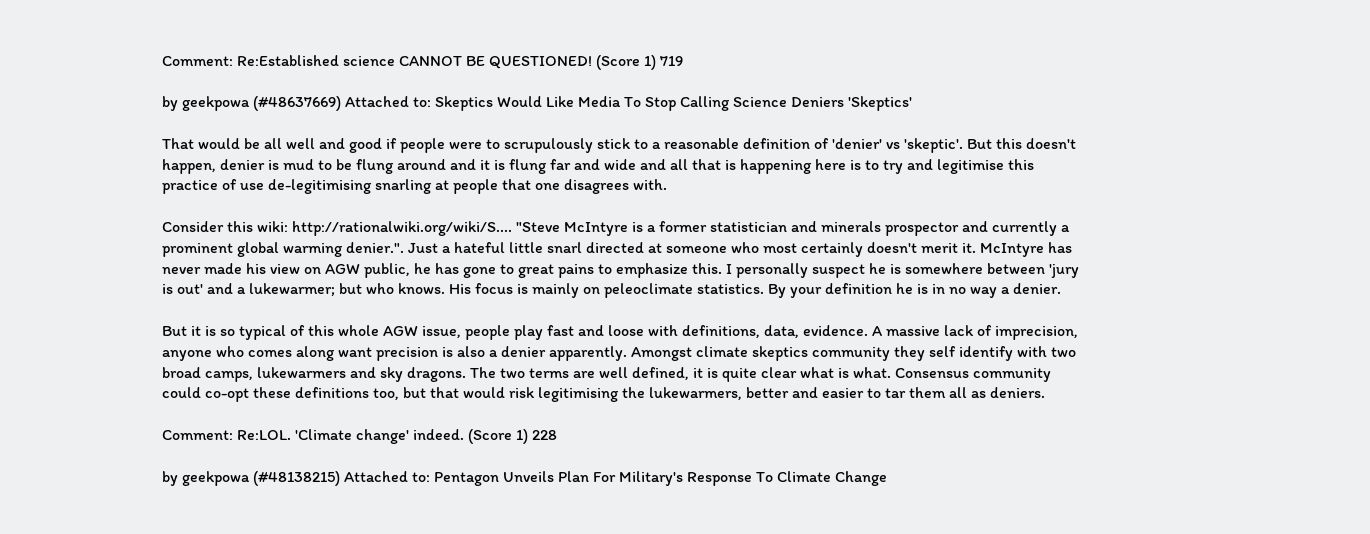Comment: Re:Established science CANNOT BE QUESTIONED! (Score 1) 719

by geekpowa (#48637669) Attached to: Skeptics Would Like Media To Stop Calling Science Deniers 'Skeptics'

That would be all well and good if people were to scrupulously stick to a reasonable definition of 'denier' vs 'skeptic'. But this doesn't happen, denier is mud to be flung around and it is flung far and wide and all that is happening here is to try and legitimise this practice of use de-legitimising snarling at people that one disagrees with.

Consider this wiki: http://rationalwiki.org/wiki/S.... "Steve McIntyre is a former statistician and minerals prospector and currently a prominent global warming denier.". Just a hateful little snarl directed at someone who most certainly doesn't merit it. McIntyre has never made his view on AGW public, he has gone to great pains to emphasize this. I personally suspect he is somewhere between 'jury is out' and a lukewarmer; but who knows. His focus is mainly on peleoclimate statistics. By your definition he is in no way a denier.

But it is so typical of this whole AGW issue, people play fast and loose with definitions, data, evidence. A massive lack of imprecision, anyone who comes along want precision is also a denier apparently. Amongst climate skeptics community they self identify with two broad camps, lukewarmers and sky dragons. The two terms are well defined, it is quite clear what is what. Consensus community could co-opt these definitions too, but that would risk legitimising the lukewarmers, better and easier to tar them all as deniers.

Comment: Re:LOL. 'Climate change' indeed. (Score 1) 228

by geekpowa (#48138215) Attached to: Pentagon Unveils Plan For Military's Response To Climate Change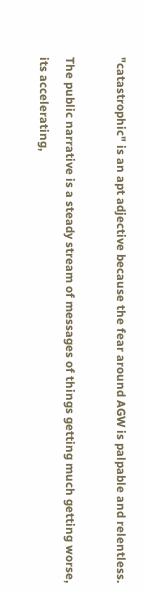"catastrophic" is an apt adjective because the fear around AGW is palpable and relentless.

The public narrative is a steady stream of messages of things getting much getting worse, its accelerating,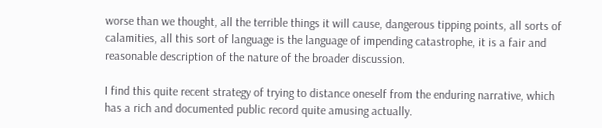worse than we thought, all the terrible things it will cause, dangerous tipping points, all sorts of calamities, all this sort of language is the language of impending catastrophe, it is a fair and reasonable description of the nature of the broader discussion.

I find this quite recent strategy of trying to distance oneself from the enduring narrative, which has a rich and documented public record quite amusing actually.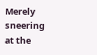Merely sneering at the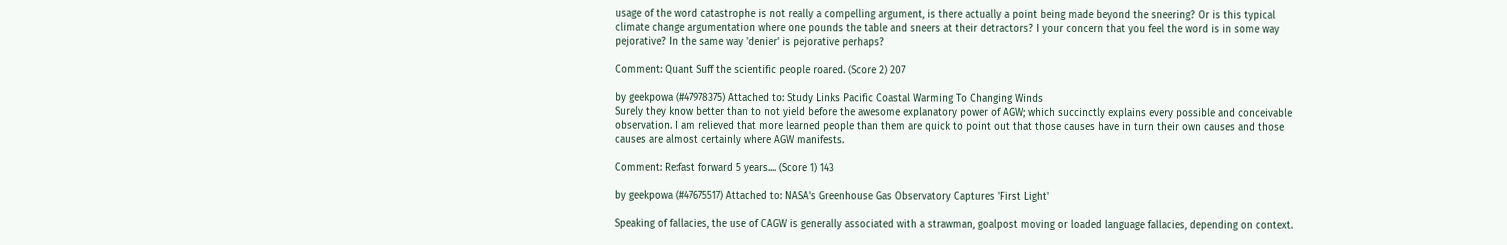usage of the word catastrophe is not really a compelling argument, is there actually a point being made beyond the sneering? Or is this typical climate change argumentation where one pounds the table and sneers at their detractors? I your concern that you feel the word is in some way pejorative? In the same way 'denier' is pejorative perhaps?

Comment: Quant Suff the scientific people roared. (Score 2) 207

by geekpowa (#47978375) Attached to: Study Links Pacific Coastal Warming To Changing Winds
Surely they know better than to not yield before the awesome explanatory power of AGW; which succinctly explains every possible and conceivable observation. I am relieved that more learned people than them are quick to point out that those causes have in turn their own causes and those causes are almost certainly where AGW manifests.

Comment: Re:fast forward 5 years.... (Score 1) 143

by geekpowa (#47675517) Attached to: NASA's Greenhouse Gas Observatory Captures 'First Light'

Speaking of fallacies, the use of CAGW is generally associated with a strawman, goalpost moving or loaded language fallacies, depending on context.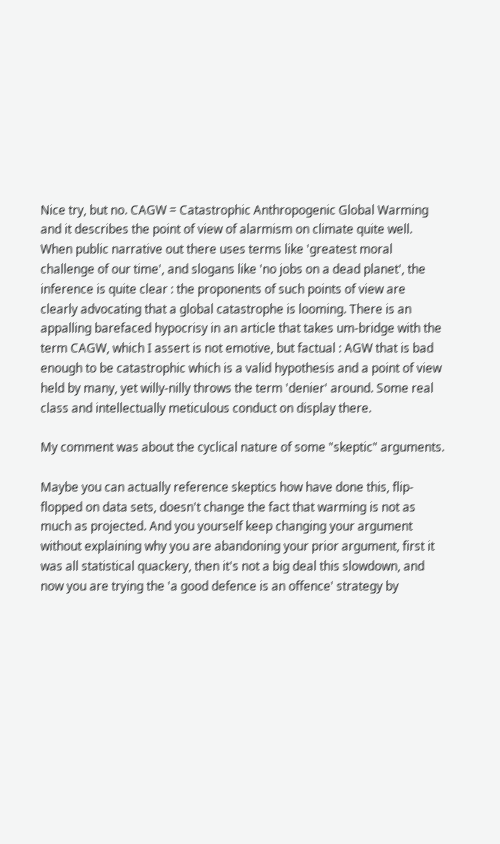Nice try, but no. CAGW = Catastrophic Anthropogenic Global Warming and it describes the point of view of alarmism on climate quite well. When public narrative out there uses terms like 'greatest moral challenge of our time', and slogans like 'no jobs on a dead planet', the inference is quite clear : the proponents of such points of view are clearly advocating that a global catastrophe is looming. There is an appalling barefaced hypocrisy in an article that takes um-bridge with the term CAGW, which I assert is not emotive, but factual : AGW that is bad enough to be catastrophic which is a valid hypothesis and a point of view held by many, yet willy-nilly throws the term 'denier' around. Some real class and intellectually meticulous conduct on display there.

My comment was about the cyclical nature of some "skeptic" arguments.

Maybe you can actually reference skeptics how have done this, flip-flopped on data sets, doesn't change the fact that warming is not as much as projected. And you yourself keep changing your argument without explaining why you are abandoning your prior argument, first it was all statistical quackery, then it's not a big deal this slowdown, and now you are trying the 'a good defence is an offence' strategy by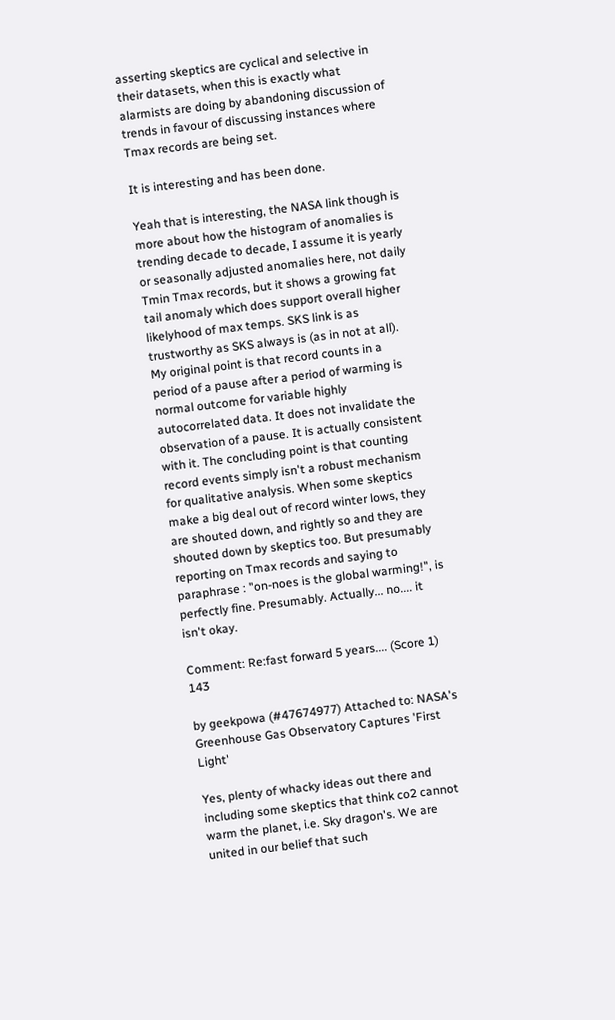asserting skeptics are cyclical and selective in their datasets, when this is exactly what alarmists are doing by abandoning discussion of trends in favour of discussing instances where Tmax records are being set.

It is interesting and has been done.

Yeah that is interesting, the NASA link though is more about how the histogram of anomalies is trending decade to decade, I assume it is yearly or seasonally adjusted anomalies here, not daily Tmin Tmax records, but it shows a growing fat tail anomaly which does support overall higher likelyhood of max temps. SKS link is as trustworthy as SKS always is (as in not at all). My original point is that record counts in a period of a pause after a period of warming is normal outcome for variable highly autocorrelated data. It does not invalidate the observation of a pause. It is actually consistent with it. The concluding point is that counting record events simply isn't a robust mechanism for qualitative analysis. When some skeptics make a big deal out of record winter lows, they are shouted down, and rightly so and they are shouted down by skeptics too. But presumably reporting on Tmax records and saying to paraphrase : "on-noes is the global warming!", is perfectly fine. Presumably. Actually... no.... it isn't okay.

Comment: Re:fast forward 5 years.... (Score 1) 143

by geekpowa (#47674977) Attached to: NASA's Greenhouse Gas Observatory Captures 'First Light'

Yes, plenty of whacky ideas out there and including some skeptics that think co2 cannot warm the planet, i.e. Sky dragon's. We are united in our belief that such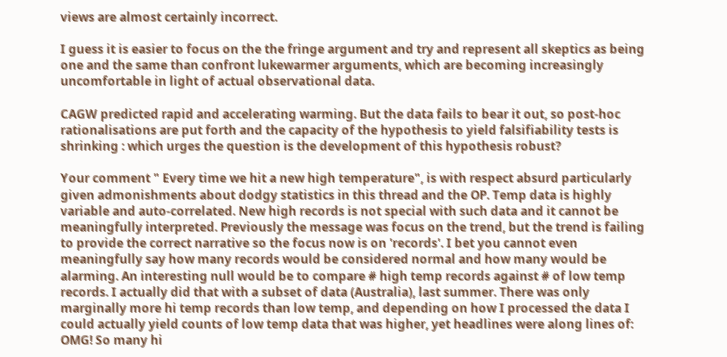views are almost certainly incorrect.

I guess it is easier to focus on the the fringe argument and try and represent all skeptics as being one and the same than confront lukewarmer arguments, which are becoming increasingly uncomfortable in light of actual observational data.

CAGW predicted rapid and accelerating warming. But the data fails to bear it out, so post-hoc rationalisations are put forth and the capacity of the hypothesis to yield falsifiability tests is shrinking : which urges the question is the development of this hypothesis robust?

Your comment " Every time we hit a new high temperature", is with respect absurd particularly given admonishments about dodgy statistics in this thread and the OP. Temp data is highly variable and auto-correlated. New high records is not special with such data and it cannot be meaningfully interpreted. Previously the message was focus on the trend, but the trend is failing to provide the correct narrative so the focus now is on 'records'. I bet you cannot even meaningfully say how many records would be considered normal and how many would be alarming. An interesting null would be to compare # high temp records against # of low temp records. I actually did that with a subset of data (Australia), last summer. There was only marginally more hi temp records than low temp, and depending on how I processed the data I could actually yield counts of low temp data that was higher, yet headlines were along lines of: OMG! So many hi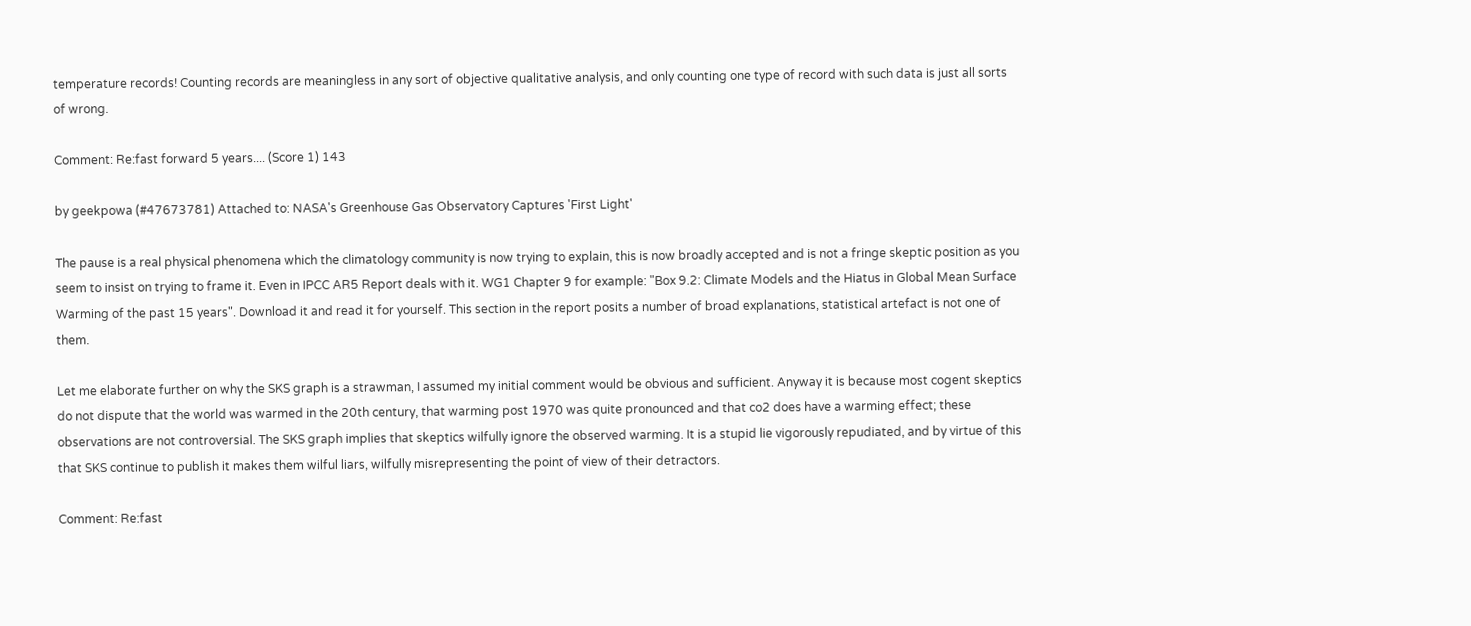temperature records! Counting records are meaningless in any sort of objective qualitative analysis, and only counting one type of record with such data is just all sorts of wrong.

Comment: Re:fast forward 5 years.... (Score 1) 143

by geekpowa (#47673781) Attached to: NASA's Greenhouse Gas Observatory Captures 'First Light'

The pause is a real physical phenomena which the climatology community is now trying to explain, this is now broadly accepted and is not a fringe skeptic position as you seem to insist on trying to frame it. Even in IPCC AR5 Report deals with it. WG1 Chapter 9 for example: "Box 9.2: Climate Models and the Hiatus in Global Mean Surface Warming of the past 15 years". Download it and read it for yourself. This section in the report posits a number of broad explanations, statistical artefact is not one of them.

Let me elaborate further on why the SKS graph is a strawman, I assumed my initial comment would be obvious and sufficient. Anyway it is because most cogent skeptics do not dispute that the world was warmed in the 20th century, that warming post 1970 was quite pronounced and that co2 does have a warming effect; these observations are not controversial. The SKS graph implies that skeptics wilfully ignore the observed warming. It is a stupid lie vigorously repudiated, and by virtue of this that SKS continue to publish it makes them wilful liars, wilfully misrepresenting the point of view of their detractors.

Comment: Re:fast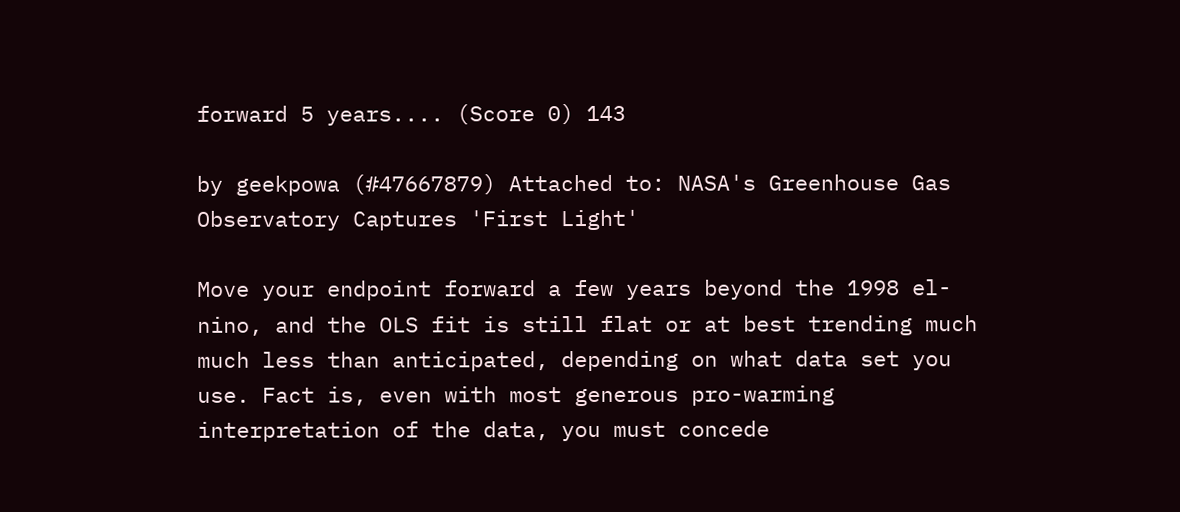forward 5 years.... (Score 0) 143

by geekpowa (#47667879) Attached to: NASA's Greenhouse Gas Observatory Captures 'First Light'

Move your endpoint forward a few years beyond the 1998 el-nino, and the OLS fit is still flat or at best trending much much less than anticipated, depending on what data set you use. Fact is, even with most generous pro-warming interpretation of the data, you must concede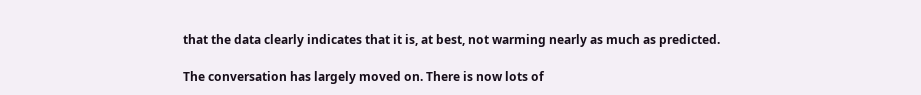that the data clearly indicates that it is, at best, not warming nearly as much as predicted.

The conversation has largely moved on. There is now lots of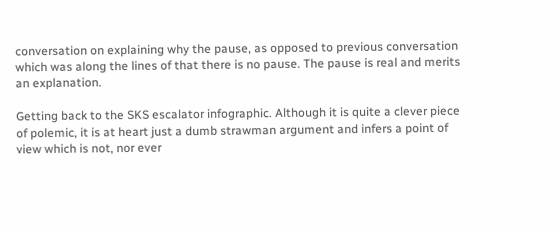conversation on explaining why the pause, as opposed to previous conversation which was along the lines of that there is no pause. The pause is real and merits an explanation.

Getting back to the SKS escalator infographic. Although it is quite a clever piece of polemic, it is at heart just a dumb strawman argument and infers a point of view which is not, nor ever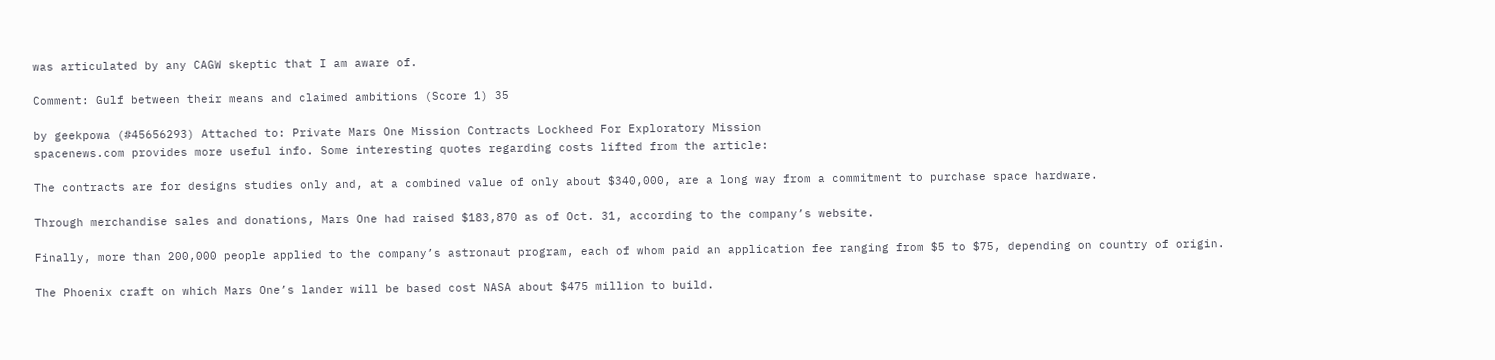was articulated by any CAGW skeptic that I am aware of.

Comment: Gulf between their means and claimed ambitions (Score 1) 35

by geekpowa (#45656293) Attached to: Private Mars One Mission Contracts Lockheed For Exploratory Mission
spacenews.com provides more useful info. Some interesting quotes regarding costs lifted from the article:

The contracts are for designs studies only and, at a combined value of only about $340,000, are a long way from a commitment to purchase space hardware.

Through merchandise sales and donations, Mars One had raised $183,870 as of Oct. 31, according to the company’s website.

Finally, more than 200,000 people applied to the company’s astronaut program, each of whom paid an application fee ranging from $5 to $75, depending on country of origin.

The Phoenix craft on which Mars One’s lander will be based cost NASA about $475 million to build.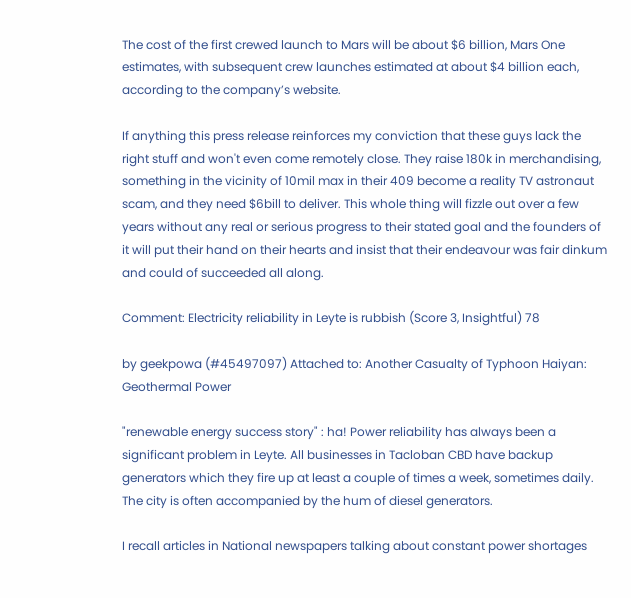The cost of the first crewed launch to Mars will be about $6 billion, Mars One estimates, with subsequent crew launches estimated at about $4 billion each, according to the company’s website.

If anything this press release reinforces my conviction that these guys lack the right stuff and won't even come remotely close. They raise 180k in merchandising, something in the vicinity of 10mil max in their 409 become a reality TV astronaut scam, and they need $6bill to deliver. This whole thing will fizzle out over a few years without any real or serious progress to their stated goal and the founders of it will put their hand on their hearts and insist that their endeavour was fair dinkum and could of succeeded all along.

Comment: Electricity reliability in Leyte is rubbish (Score 3, Insightful) 78

by geekpowa (#45497097) Attached to: Another Casualty of Typhoon Haiyan: Geothermal Power

"renewable energy success story" : ha! Power reliability has always been a significant problem in Leyte. All businesses in Tacloban CBD have backup generators which they fire up at least a couple of times a week, sometimes daily. The city is often accompanied by the hum of diesel generators.

I recall articles in National newspapers talking about constant power shortages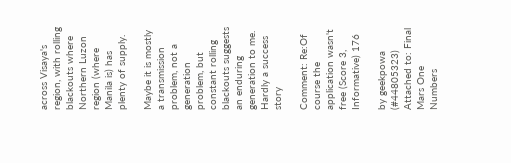across Visaya's region, with rolling blackouts where Northern Luzon region (where Manila is) has plenty of supply.

Maybe it is mostly a transmission problem, not a generation problem, but constant rolling blackouts suggests an enduring generation to me. Hardly a success story

Comment: Re:Of course the application wasn't free (Score 3, Informative) 176

by geekpowa (#44805323) Attached to: Final Mars One Numbers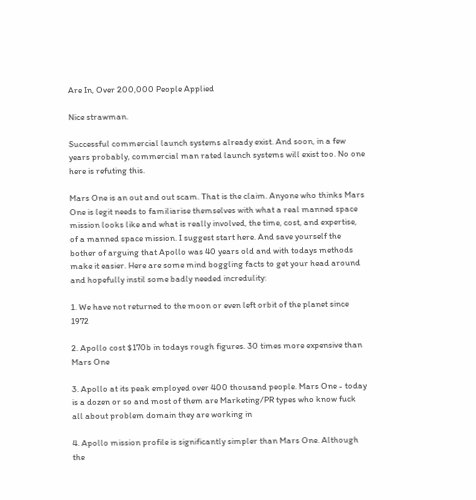Are In, Over 200,000 People Applied

Nice strawman.

Successful commercial launch systems already exist. And soon, in a few years probably, commercial man rated launch systems will exist too. No one here is refuting this.

Mars One is an out and out scam. That is the claim. Anyone who thinks Mars One is legit needs to familiarise themselves with what a real manned space mission looks like and what is really involved, the time, cost, and expertise, of a manned space mission. I suggest start here. And save yourself the bother of arguing that Apollo was 40 years old and with todays methods make it easier. Here are some mind boggling facts to get your head around and hopefully instil some badly needed incredulity:

1. We have not returned to the moon or even left orbit of the planet since 1972

2. Apollo cost $170b in todays rough figures. 30 times more expensive than Mars One

3. Apollo at its peak employed over 400 thousand people. Mars One - today is a dozen or so and most of them are Marketing/PR types who know fuck all about problem domain they are working in

4. Apollo mission profile is significantly simpler than Mars One. Although the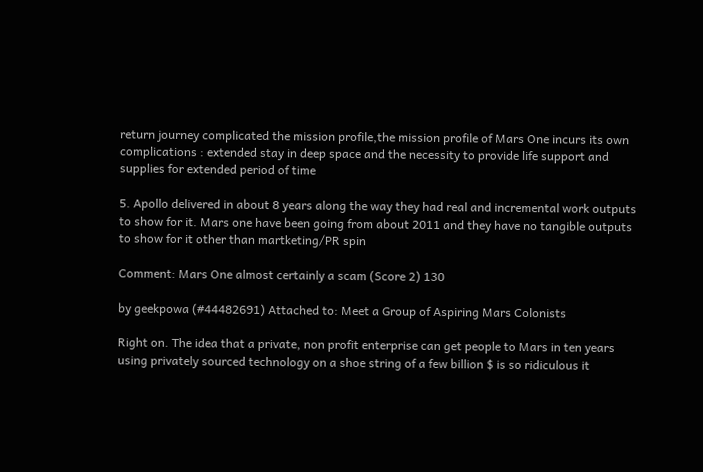return journey complicated the mission profile,the mission profile of Mars One incurs its own complications : extended stay in deep space and the necessity to provide life support and supplies for extended period of time

5. Apollo delivered in about 8 years along the way they had real and incremental work outputs to show for it. Mars one have been going from about 2011 and they have no tangible outputs to show for it other than martketing/PR spin

Comment: Mars One almost certainly a scam (Score 2) 130

by geekpowa (#44482691) Attached to: Meet a Group of Aspiring Mars Colonists

Right on. The idea that a private, non profit enterprise can get people to Mars in ten years using privately sourced technology on a shoe string of a few billion $ is so ridiculous it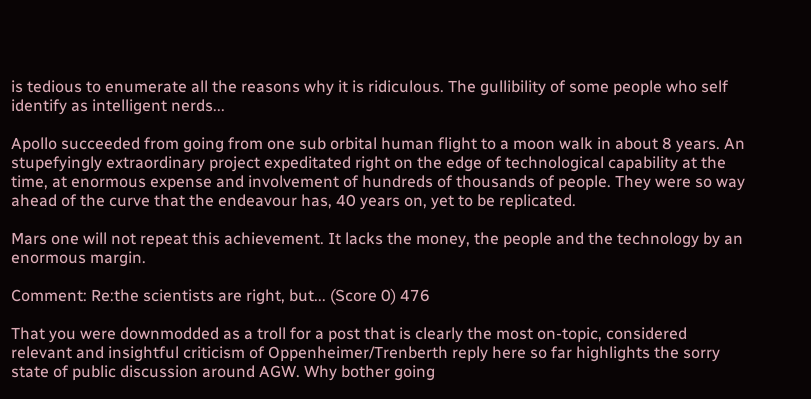is tedious to enumerate all the reasons why it is ridiculous. The gullibility of some people who self identify as intelligent nerds...

Apollo succeeded from going from one sub orbital human flight to a moon walk in about 8 years. An stupefyingly extraordinary project expeditated right on the edge of technological capability at the time, at enormous expense and involvement of hundreds of thousands of people. They were so way ahead of the curve that the endeavour has, 40 years on, yet to be replicated.

Mars one will not repeat this achievement. It lacks the money, the people and the technology by an enormous margin.

Comment: Re:the scientists are right, but... (Score 0) 476

That you were downmodded as a troll for a post that is clearly the most on-topic, considered relevant and insightful criticism of Oppenheimer/Trenberth reply here so far highlights the sorry state of public discussion around AGW. Why bother going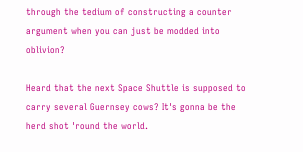through the tedium of constructing a counter argument when you can just be modded into oblivion?

Heard that the next Space Shuttle is supposed to carry several Guernsey cows? It's gonna be the herd shot 'round the world.